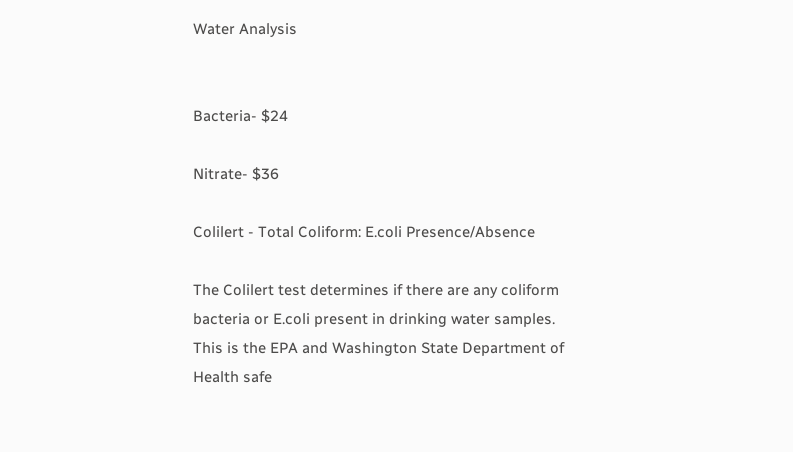Water Analysis


Bacteria- $24

Nitrate- $36

Colilert - Total Coliform: E.coli Presence/Absence

The Colilert test determines if there are any coliform bacteria or E.coli present in drinking water samples. This is the EPA and Washington State Department of Health safe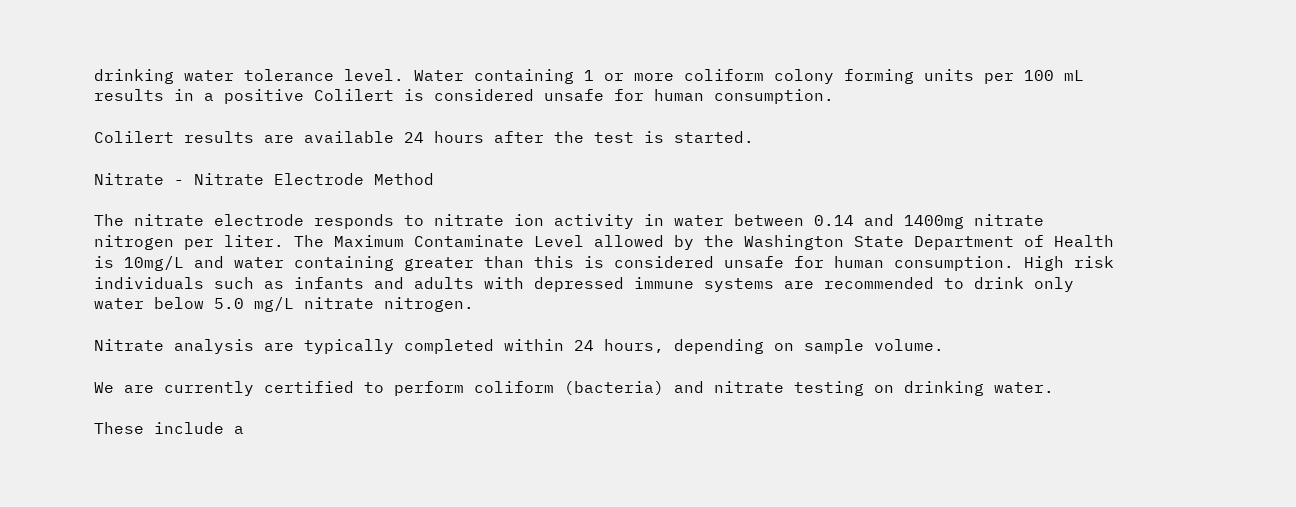drinking water tolerance level. Water containing 1 or more coliform colony forming units per 100 mL results in a positive Colilert is considered unsafe for human consumption.

Colilert results are available 24 hours after the test is started.

Nitrate - Nitrate Electrode Method

The nitrate electrode responds to nitrate ion activity in water between 0.14 and 1400mg nitrate nitrogen per liter. The Maximum Contaminate Level allowed by the Washington State Department of Health is 10mg/L and water containing greater than this is considered unsafe for human consumption. High risk individuals such as infants and adults with depressed immune systems are recommended to drink only water below 5.0 mg/L nitrate nitrogen.

Nitrate analysis are typically completed within 24 hours, depending on sample volume.

We are currently certified to perform coliform (bacteria) and nitrate testing on drinking water.

These include a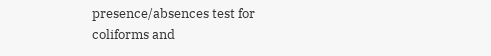presence/absences test for coliforms and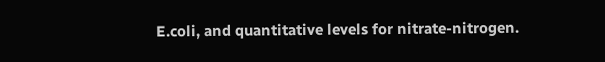E.coli, and quantitative levels for nitrate-nitrogen.